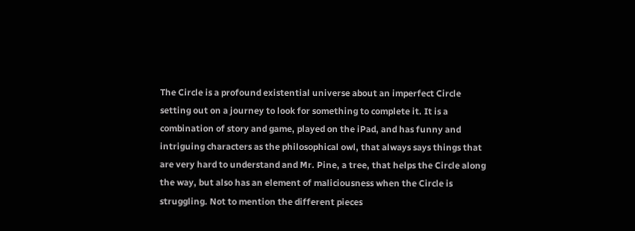The Circle is a profound existential universe about an imperfect Circle setting out on a journey to look for something to complete it. It is a combination of story and game, played on the iPad, and has funny and intriguing characters as the philosophical owl, that always says things that are very hard to understand and Mr. Pine, a tree, that helps the Circle along the way, but also has an element of maliciousness when the Circle is struggling. Not to mention the different pieces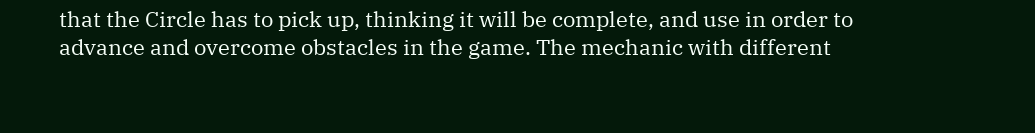that the Circle has to pick up, thinking it will be complete, and use in order to advance and overcome obstacles in the game. The mechanic with different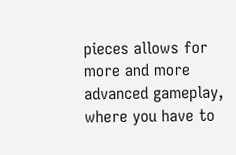pieces allows for more and more advanced gameplay, where you have to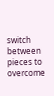switch between pieces to overcome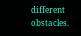different obstacles.